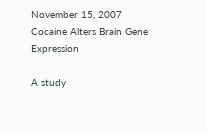November 15, 2007
Cocaine Alters Brain Gene Expression

A study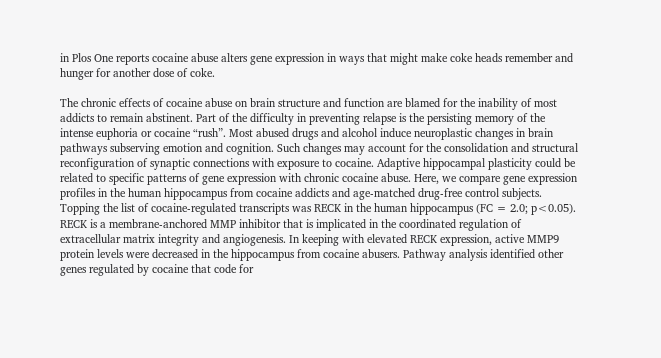in Plos One reports cocaine abuse alters gene expression in ways that might make coke heads remember and hunger for another dose of coke.

The chronic effects of cocaine abuse on brain structure and function are blamed for the inability of most addicts to remain abstinent. Part of the difficulty in preventing relapse is the persisting memory of the intense euphoria or cocaine “rush”. Most abused drugs and alcohol induce neuroplastic changes in brain pathways subserving emotion and cognition. Such changes may account for the consolidation and structural reconfiguration of synaptic connections with exposure to cocaine. Adaptive hippocampal plasticity could be related to specific patterns of gene expression with chronic cocaine abuse. Here, we compare gene expression profiles in the human hippocampus from cocaine addicts and age-matched drug-free control subjects. Topping the list of cocaine-regulated transcripts was RECK in the human hippocampus (FC = 2.0; p<0.05). RECK is a membrane-anchored MMP inhibitor that is implicated in the coordinated regulation of extracellular matrix integrity and angiogenesis. In keeping with elevated RECK expression, active MMP9 protein levels were decreased in the hippocampus from cocaine abusers. Pathway analysis identified other genes regulated by cocaine that code for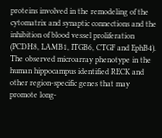proteins involved in the remodeling of the cytomatrix and synaptic connections and the inhibition of blood vessel proliferation (PCDH8, LAMB1, ITGB6, CTGF and EphB4). The observed microarray phenotype in the human hippocampus identified RECK and other region-specific genes that may promote long-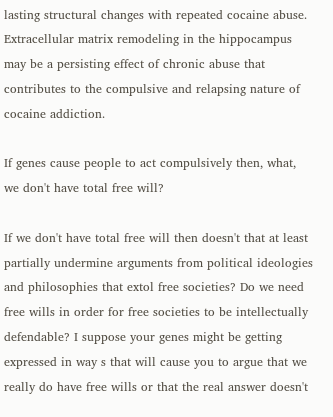lasting structural changes with repeated cocaine abuse. Extracellular matrix remodeling in the hippocampus may be a persisting effect of chronic abuse that contributes to the compulsive and relapsing nature of cocaine addiction.

If genes cause people to act compulsively then, what, we don't have total free will?

If we don't have total free will then doesn't that at least partially undermine arguments from political ideologies and philosophies that extol free societies? Do we need free wills in order for free societies to be intellectually defendable? I suppose your genes might be getting expressed in way s that will cause you to argue that we really do have free wills or that the real answer doesn't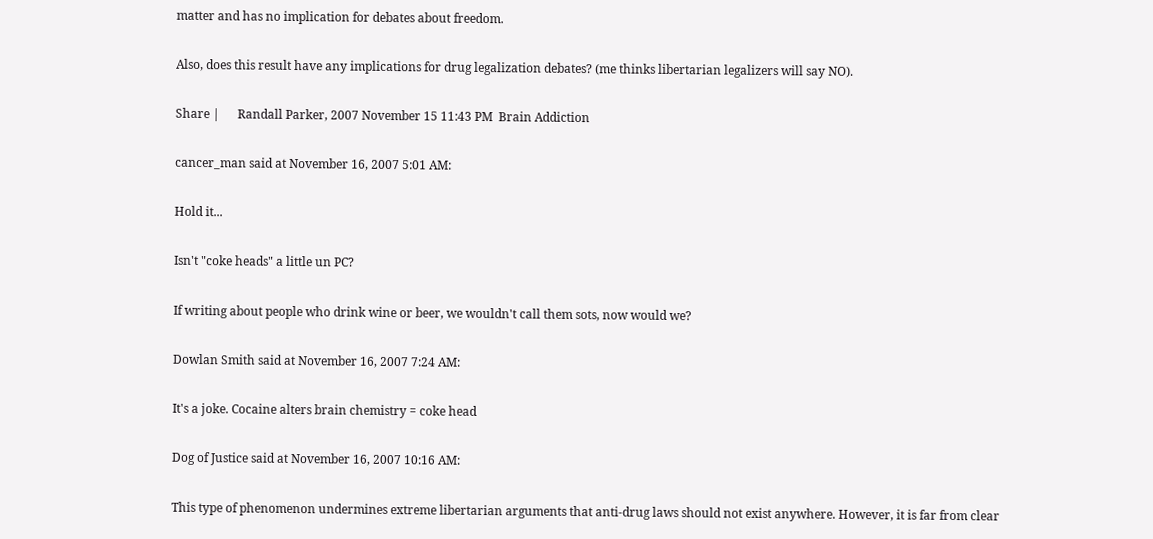matter and has no implication for debates about freedom.

Also, does this result have any implications for drug legalization debates? (me thinks libertarian legalizers will say NO).

Share |      Randall Parker, 2007 November 15 11:43 PM  Brain Addiction

cancer_man said at November 16, 2007 5:01 AM:

Hold it...

Isn't "coke heads" a little un PC?

If writing about people who drink wine or beer, we wouldn't call them sots, now would we?

Dowlan Smith said at November 16, 2007 7:24 AM:

It's a joke. Cocaine alters brain chemistry = coke head

Dog of Justice said at November 16, 2007 10:16 AM:

This type of phenomenon undermines extreme libertarian arguments that anti-drug laws should not exist anywhere. However, it is far from clear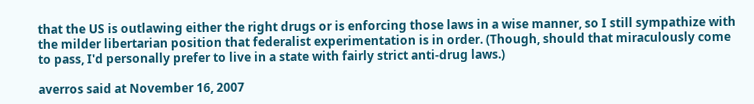that the US is outlawing either the right drugs or is enforcing those laws in a wise manner, so I still sympathize with the milder libertarian position that federalist experimentation is in order. (Though, should that miraculously come to pass, I'd personally prefer to live in a state with fairly strict anti-drug laws.)

averros said at November 16, 2007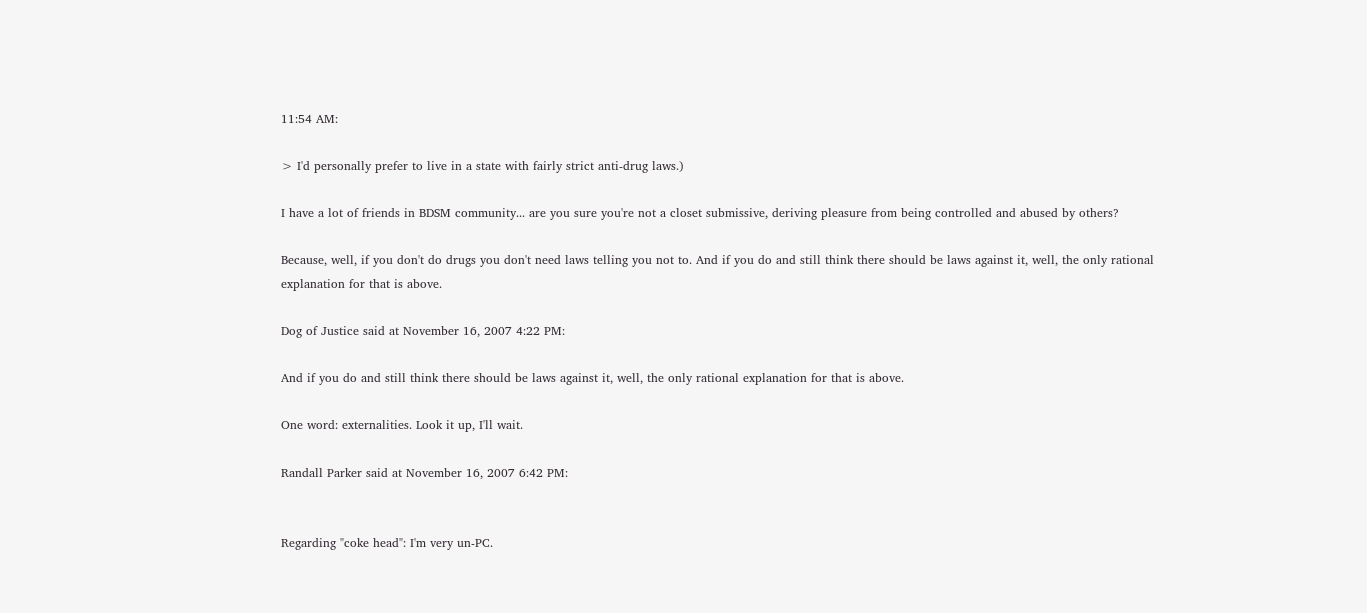11:54 AM:

> I'd personally prefer to live in a state with fairly strict anti-drug laws.)

I have a lot of friends in BDSM community... are you sure you're not a closet submissive, deriving pleasure from being controlled and abused by others?

Because, well, if you don't do drugs you don't need laws telling you not to. And if you do and still think there should be laws against it, well, the only rational explanation for that is above.

Dog of Justice said at November 16, 2007 4:22 PM:

And if you do and still think there should be laws against it, well, the only rational explanation for that is above.

One word: externalities. Look it up, I'll wait.

Randall Parker said at November 16, 2007 6:42 PM:


Regarding "coke head": I'm very un-PC.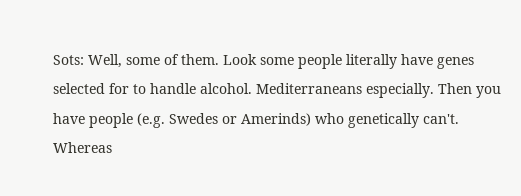Sots: Well, some of them. Look some people literally have genes selected for to handle alcohol. Mediterraneans especially. Then you have people (e.g. Swedes or Amerinds) who genetically can't. Whereas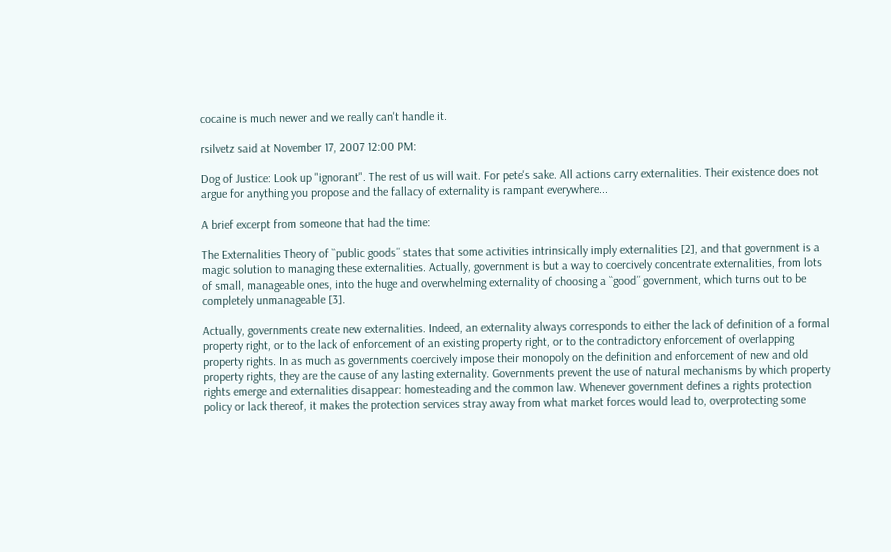cocaine is much newer and we really can't handle it.

rsilvetz said at November 17, 2007 12:00 PM:

Dog of Justice: Look up "ignorant". The rest of us will wait. For pete's sake. All actions carry externalities. Their existence does not argue for anything you propose and the fallacy of externality is rampant everywhere...

A brief excerpt from someone that had the time:

The Externalities Theory of ``public goods´´ states that some activities intrinsically imply externalities [2], and that government is a magic solution to managing these externalities. Actually, government is but a way to coercively concentrate externalities, from lots of small, manageable ones, into the huge and overwhelming externality of choosing a ``good´´ government, which turns out to be completely unmanageable [3].

Actually, governments create new externalities. Indeed, an externality always corresponds to either the lack of definition of a formal property right, or to the lack of enforcement of an existing property right, or to the contradictory enforcement of overlapping property rights. In as much as governments coercively impose their monopoly on the definition and enforcement of new and old property rights, they are the cause of any lasting externality. Governments prevent the use of natural mechanisms by which property rights emerge and externalities disappear: homesteading and the common law. Whenever government defines a rights protection policy or lack thereof, it makes the protection services stray away from what market forces would lead to, overprotecting some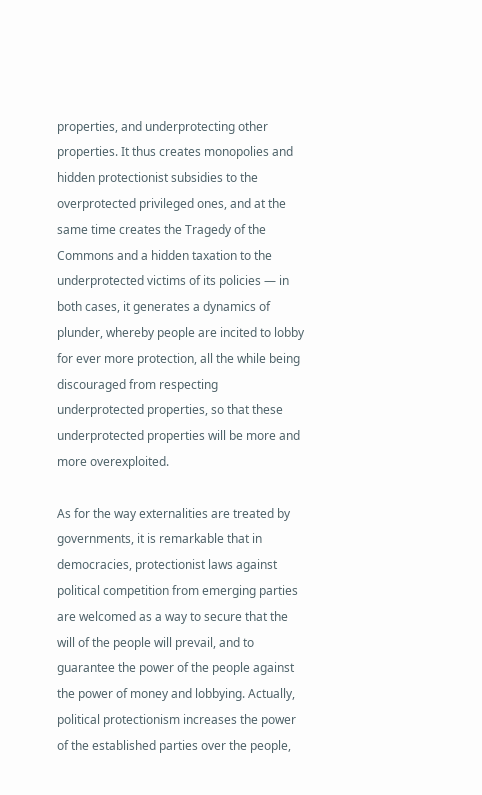properties, and underprotecting other properties. It thus creates monopolies and hidden protectionist subsidies to the overprotected privileged ones, and at the same time creates the Tragedy of the Commons and a hidden taxation to the underprotected victims of its policies — in both cases, it generates a dynamics of plunder, whereby people are incited to lobby for ever more protection, all the while being discouraged from respecting underprotected properties, so that these underprotected properties will be more and more overexploited.

As for the way externalities are treated by governments, it is remarkable that in democracies, protectionist laws against political competition from emerging parties are welcomed as a way to secure that the will of the people will prevail, and to guarantee the power of the people against the power of money and lobbying. Actually, political protectionism increases the power of the established parties over the people,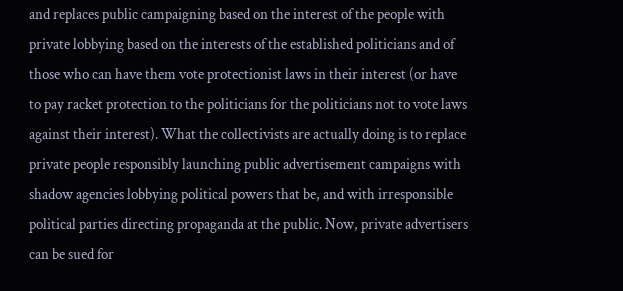and replaces public campaigning based on the interest of the people with private lobbying based on the interests of the established politicians and of those who can have them vote protectionist laws in their interest (or have to pay racket protection to the politicians for the politicians not to vote laws against their interest). What the collectivists are actually doing is to replace private people responsibly launching public advertisement campaigns with shadow agencies lobbying political powers that be, and with irresponsible political parties directing propaganda at the public. Now, private advertisers can be sued for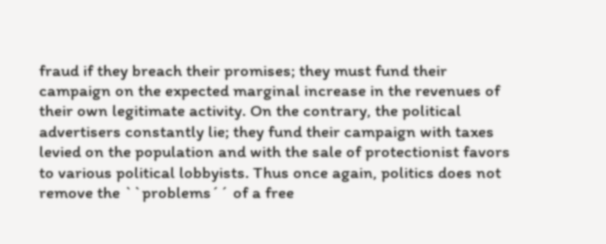fraud if they breach their promises; they must fund their campaign on the expected marginal increase in the revenues of their own legitimate activity. On the contrary, the political advertisers constantly lie; they fund their campaign with taxes levied on the population and with the sale of protectionist favors to various political lobbyists. Thus once again, politics does not remove the ``problems´´ of a free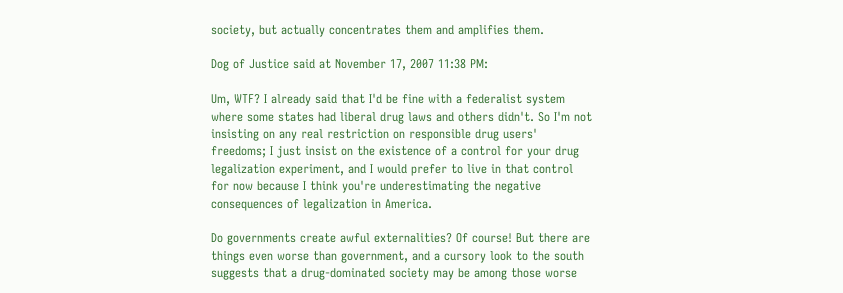society, but actually concentrates them and amplifies them.

Dog of Justice said at November 17, 2007 11:38 PM:

Um, WTF? I already said that I'd be fine with a federalist system where some states had liberal drug laws and others didn't. So I'm not insisting on any real restriction on responsible drug users' freedoms; I just insist on the existence of a control for your drug legalization experiment, and I would prefer to live in that control for now because I think you're underestimating the negative consequences of legalization in America.

Do governments create awful externalities? Of course! But there are things even worse than government, and a cursory look to the south suggests that a drug-dominated society may be among those worse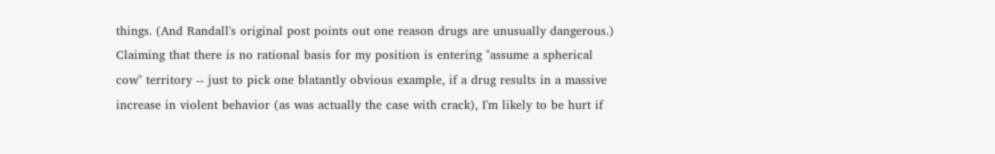things. (And Randall's original post points out one reason drugs are unusually dangerous.) Claiming that there is no rational basis for my position is entering "assume a spherical cow" territory -- just to pick one blatantly obvious example, if a drug results in a massive increase in violent behavior (as was actually the case with crack), I'm likely to be hurt if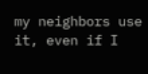my neighbors use it, even if I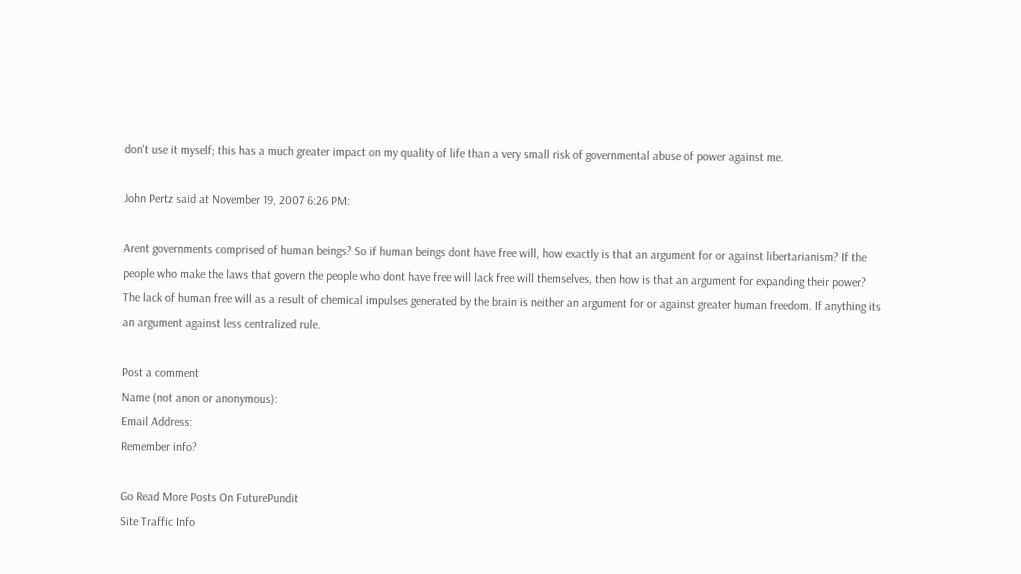don't use it myself; this has a much greater impact on my quality of life than a very small risk of governmental abuse of power against me.

John Pertz said at November 19, 2007 6:26 PM:

Arent governments comprised of human beings? So if human beings dont have free will, how exactly is that an argument for or against libertarianism? If the people who make the laws that govern the people who dont have free will lack free will themselves, then how is that an argument for expanding their power? The lack of human free will as a result of chemical impulses generated by the brain is neither an argument for or against greater human freedom. If anything its an argument against less centralized rule.

Post a comment
Name (not anon or anonymous):
Email Address:
Remember info?

Go Read More Posts On FuturePundit
Site Traffic Info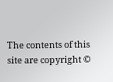The contents of this site are copyright ©